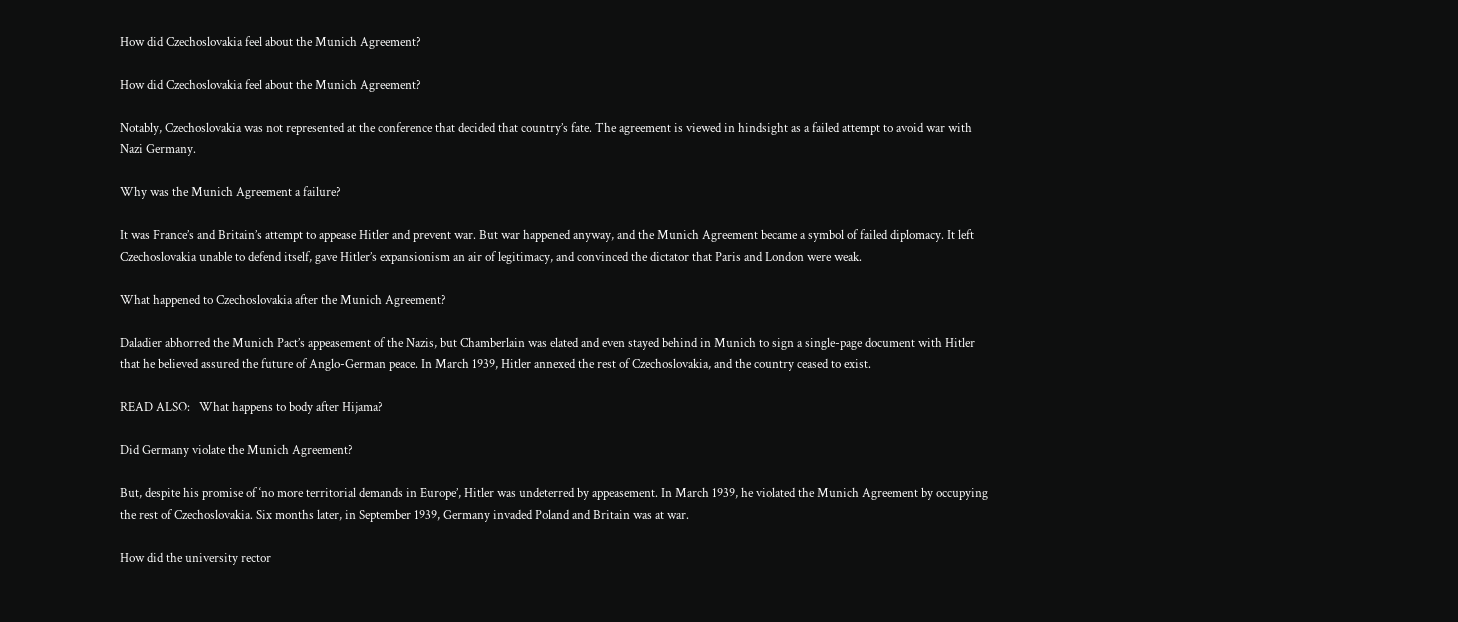How did Czechoslovakia feel about the Munich Agreement?

How did Czechoslovakia feel about the Munich Agreement?

Notably, Czechoslovakia was not represented at the conference that decided that country’s fate. The agreement is viewed in hindsight as a failed attempt to avoid war with Nazi Germany.

Why was the Munich Agreement a failure?

It was France’s and Britain’s attempt to appease Hitler and prevent war. But war happened anyway, and the Munich Agreement became a symbol of failed diplomacy. It left Czechoslovakia unable to defend itself, gave Hitler’s expansionism an air of legitimacy, and convinced the dictator that Paris and London were weak.

What happened to Czechoslovakia after the Munich Agreement?

Daladier abhorred the Munich Pact’s appeasement of the Nazis, but Chamberlain was elated and even stayed behind in Munich to sign a single-page document with Hitler that he believed assured the future of Anglo-German peace. In March 1939, Hitler annexed the rest of Czechoslovakia, and the country ceased to exist.

READ ALSO:   What happens to body after Hijama?

Did Germany violate the Munich Agreement?

But, despite his promise of ‘no more territorial demands in Europe’, Hitler was undeterred by appeasement. In March 1939, he violated the Munich Agreement by occupying the rest of Czechoslovakia. Six months later, in September 1939, Germany invaded Poland and Britain was at war.

How did the university rector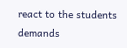react to the students demands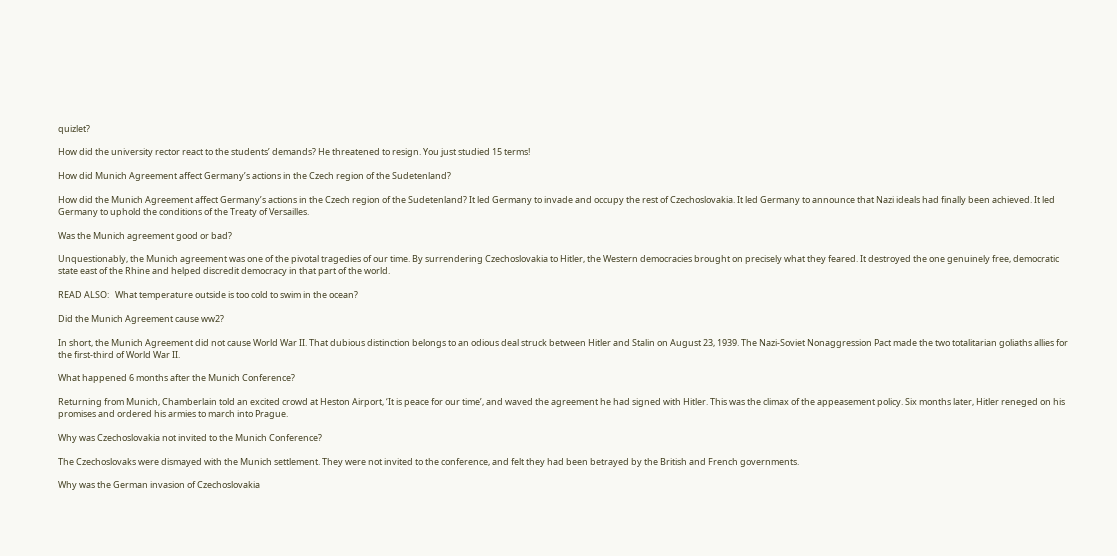quizlet?

How did the university rector react to the students’ demands? He threatened to resign. You just studied 15 terms!

How did Munich Agreement affect Germany’s actions in the Czech region of the Sudetenland?

How did the Munich Agreement affect Germany’s actions in the Czech region of the Sudetenland? It led Germany to invade and occupy the rest of Czechoslovakia. It led Germany to announce that Nazi ideals had finally been achieved. It led Germany to uphold the conditions of the Treaty of Versailles.

Was the Munich agreement good or bad?

Unquestionably, the Munich agreement was one of the pivotal tragedies of our time. By surrendering Czechoslovakia to Hitler, the Western democracies brought on precisely what they feared. It destroyed the one genuinely free, democratic state east of the Rhine and helped discredit democracy in that part of the world.

READ ALSO:   What temperature outside is too cold to swim in the ocean?

Did the Munich Agreement cause ww2?

In short, the Munich Agreement did not cause World War II. That dubious distinction belongs to an odious deal struck between Hitler and Stalin on August 23, 1939. The Nazi-Soviet Nonaggression Pact made the two totalitarian goliaths allies for the first-third of World War II.

What happened 6 months after the Munich Conference?

Returning from Munich, Chamberlain told an excited crowd at Heston Airport, ‘It is peace for our time’, and waved the agreement he had signed with Hitler. This was the climax of the appeasement policy. Six months later, Hitler reneged on his promises and ordered his armies to march into Prague.

Why was Czechoslovakia not invited to the Munich Conference?

The Czechoslovaks were dismayed with the Munich settlement. They were not invited to the conference, and felt they had been betrayed by the British and French governments.

Why was the German invasion of Czechoslovakia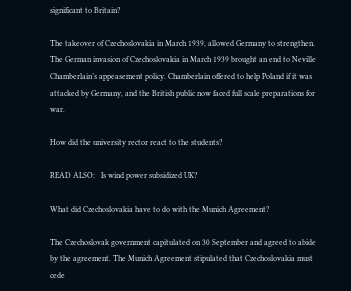significant to Britain?

The takeover of Czechoslovakia in March 1939, allowed Germany to strengthen. The German invasion of Czechoslovakia in March 1939 brought an end to Neville Chamberlain’s appeasement policy. Chamberlain offered to help Poland if it was attacked by Germany, and the British public now faced full scale preparations for war.

How did the university rector react to the students?

READ ALSO:   Is wind power subsidized UK?

What did Czechoslovakia have to do with the Munich Agreement?

The Czechoslovak government capitulated on 30 September and agreed to abide by the agreement. The Munich Agreement stipulated that Czechoslovakia must cede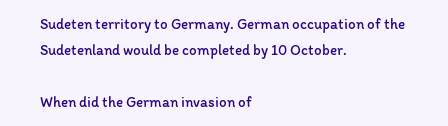Sudeten territory to Germany. German occupation of the Sudetenland would be completed by 10 October.

When did the German invasion of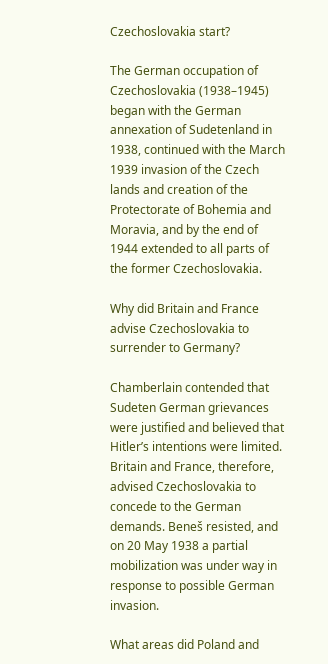Czechoslovakia start?

The German occupation of Czechoslovakia (1938–1945) began with the German annexation of Sudetenland in 1938, continued with the March 1939 invasion of the Czech lands and creation of the Protectorate of Bohemia and Moravia, and by the end of 1944 extended to all parts of the former Czechoslovakia.

Why did Britain and France advise Czechoslovakia to surrender to Germany?

Chamberlain contended that Sudeten German grievances were justified and believed that Hitler’s intentions were limited. Britain and France, therefore, advised Czechoslovakia to concede to the German demands. Beneš resisted, and on 20 May 1938 a partial mobilization was under way in response to possible German invasion.

What areas did Poland and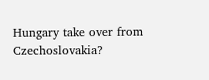Hungary take over from Czechoslovakia?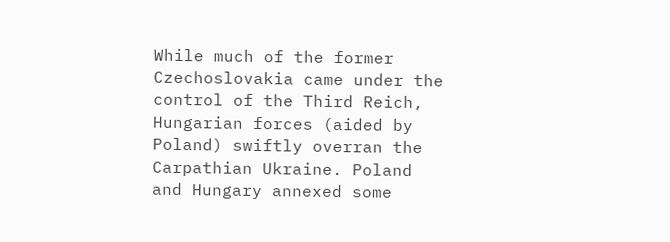While much of the former Czechoslovakia came under the control of the Third Reich, Hungarian forces (aided by Poland) swiftly overran the Carpathian Ukraine. Poland and Hungary annexed some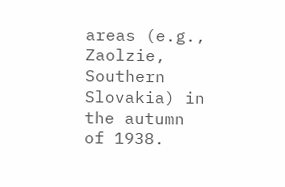areas (e.g., Zaolzie, Southern Slovakia) in the autumn of 1938.